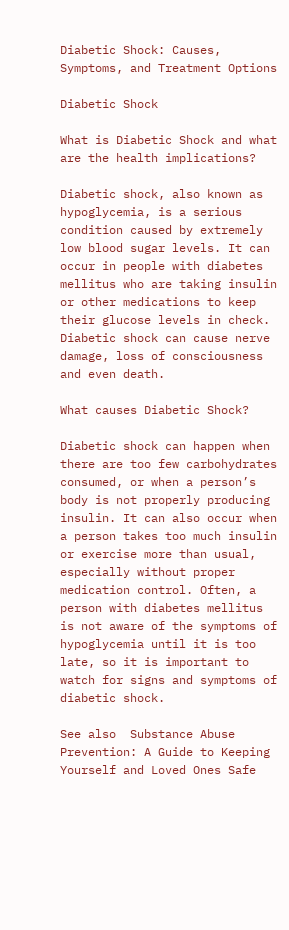Diabetic Shock: Causes, Symptoms, and Treatment Options

Diabetic Shock

What is Diabetic Shock and what are the health implications?

Diabetic shock, also known as hypoglycemia, is a serious condition caused by extremely low blood sugar levels. It can occur in people with diabetes mellitus who are taking insulin or other medications to keep their glucose levels in check. Diabetic shock can cause nerve damage, loss of consciousness and even death.

What causes Diabetic Shock?

Diabetic shock can happen when there are too few carbohydrates consumed, or when a person’s body is not properly producing insulin. It can also occur when a person takes too much insulin or exercise more than usual, especially without proper medication control. Often, a person with diabetes mellitus is not aware of the symptoms of hypoglycemia until it is too late, so it is important to watch for signs and symptoms of diabetic shock.

See also  Substance Abuse Prevention: A Guide to Keeping Yourself and Loved Ones Safe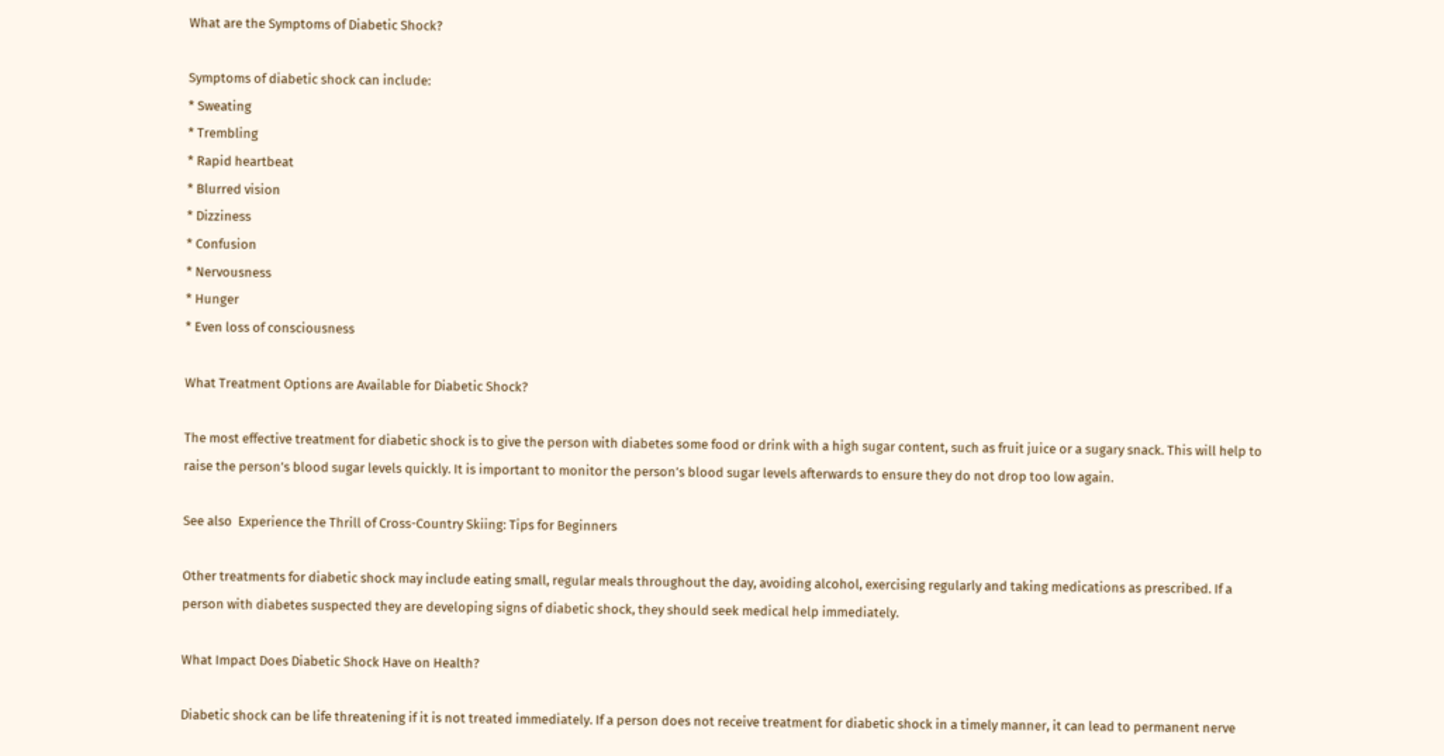What are the Symptoms of Diabetic Shock?

Symptoms of diabetic shock can include:
* Sweating
* Trembling
* Rapid heartbeat
* Blurred vision
* Dizziness
* Confusion
* Nervousness
* Hunger
* Even loss of consciousness

What Treatment Options are Available for Diabetic Shock?

The most effective treatment for diabetic shock is to give the person with diabetes some food or drink with a high sugar content, such as fruit juice or a sugary snack. This will help to raise the person’s blood sugar levels quickly. It is important to monitor the person’s blood sugar levels afterwards to ensure they do not drop too low again.

See also  Experience the Thrill of Cross-Country Skiing: Tips for Beginners

Other treatments for diabetic shock may include eating small, regular meals throughout the day, avoiding alcohol, exercising regularly and taking medications as prescribed. If a person with diabetes suspected they are developing signs of diabetic shock, they should seek medical help immediately.

What Impact Does Diabetic Shock Have on Health?

Diabetic shock can be life threatening if it is not treated immediately. If a person does not receive treatment for diabetic shock in a timely manner, it can lead to permanent nerve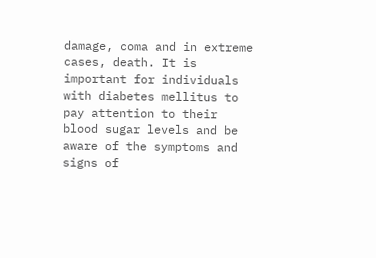damage, coma and in extreme cases, death. It is important for individuals with diabetes mellitus to pay attention to their blood sugar levels and be aware of the symptoms and signs of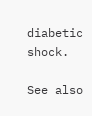diabetic shock.

See also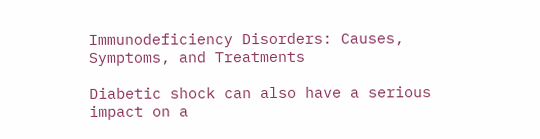Immunodeficiency Disorders: Causes, Symptoms, and Treatments

Diabetic shock can also have a serious impact on a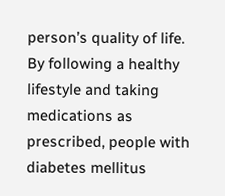person’s quality of life. By following a healthy lifestyle and taking medications as prescribed, people with diabetes mellitus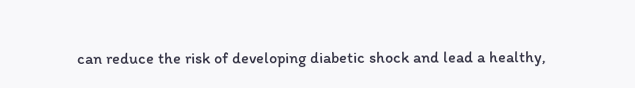can reduce the risk of developing diabetic shock and lead a healthy,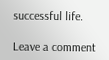successful life.

Leave a comment